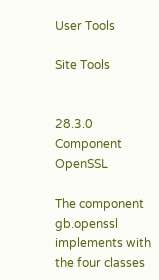User Tools

Site Tools


28.3.0 Component OpenSSL

The component gb.openssl implements with the four classes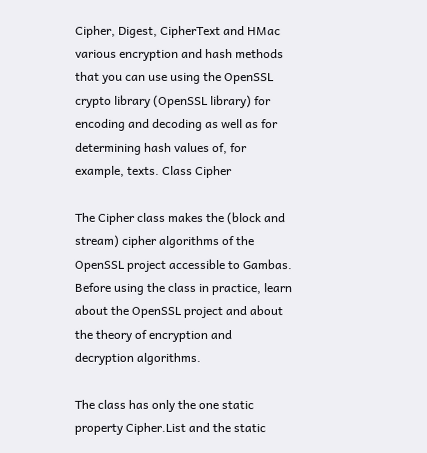Cipher, Digest, CipherText and HMac various encryption and hash methods that you can use using the OpenSSL crypto library (OpenSSL library) for encoding and decoding as well as for determining hash values of, for example, texts. Class Cipher

The Cipher class makes the (block and stream) cipher algorithms of the OpenSSL project accessible to Gambas. Before using the class in practice, learn about the OpenSSL project and about the theory of encryption and decryption algorithms.

The class has only the one static property Cipher.List and the static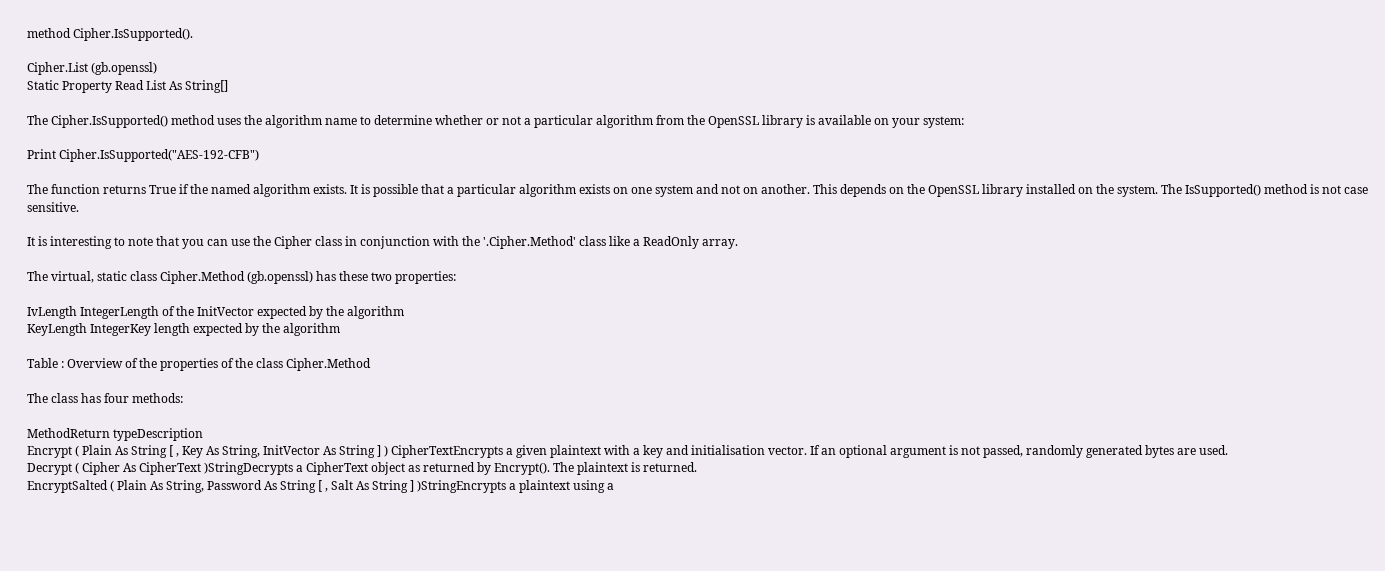method Cipher.IsSupported().

Cipher.List (gb.openssl)
Static Property Read List As String[]

The Cipher.IsSupported() method uses the algorithm name to determine whether or not a particular algorithm from the OpenSSL library is available on your system:

Print Cipher.IsSupported("AES-192-CFB")

The function returns True if the named algorithm exists. It is possible that a particular algorithm exists on one system and not on another. This depends on the OpenSSL library installed on the system. The IsSupported() method is not case sensitive.

It is interesting to note that you can use the Cipher class in conjunction with the '.Cipher.Method' class like a ReadOnly array.

The virtual, static class Cipher.Method (gb.openssl) has these two properties:

IvLength IntegerLength of the InitVector expected by the algorithm
KeyLength IntegerKey length expected by the algorithm

Table : Overview of the properties of the class Cipher.Method

The class has four methods:

MethodReturn typeDescription
Encrypt ( Plain As String [ , Key As String, InitVector As String ] ) CipherTextEncrypts a given plaintext with a key and initialisation vector. If an optional argument is not passed, randomly generated bytes are used.
Decrypt ( Cipher As CipherText )StringDecrypts a CipherText object as returned by Encrypt(). The plaintext is returned.
EncryptSalted ( Plain As String, Password As String [ , Salt As String ] )StringEncrypts a plaintext using a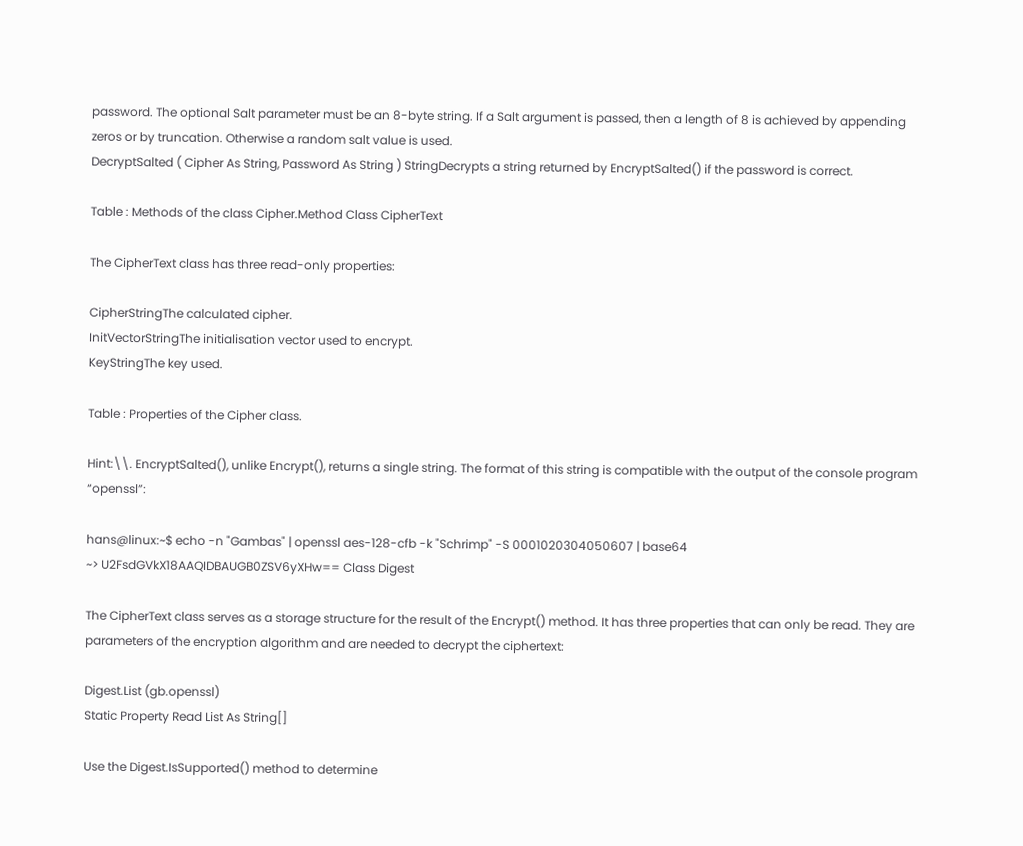password. The optional Salt parameter must be an 8-byte string. If a Salt argument is passed, then a length of 8 is achieved by appending zeros or by truncation. Otherwise a random salt value is used.
DecryptSalted ( Cipher As String, Password As String ) StringDecrypts a string returned by EncryptSalted() if the password is correct.

Table : Methods of the class Cipher.Method Class CipherText

The CipherText class has three read-only properties:

CipherStringThe calculated cipher.
InitVectorStringThe initialisation vector used to encrypt.
KeyStringThe key used.

Table : Properties of the Cipher class.

Hint:\\. EncryptSalted(), unlike Encrypt(), returns a single string. The format of this string is compatible with the output of the console program “openssl”:

hans@linux:~$ echo -n "Gambas" | openssl aes-128-cfb -k "Schrimp" -S 0001020304050607 | base64
~> U2FsdGVkX18AAQIDBAUGB0ZSV6yXHw== Class Digest

The CipherText class serves as a storage structure for the result of the Encrypt() method. It has three properties that can only be read. They are parameters of the encryption algorithm and are needed to decrypt the ciphertext:

Digest.List (gb.openssl)
Static Property Read List As String[]

Use the Digest.IsSupported() method to determine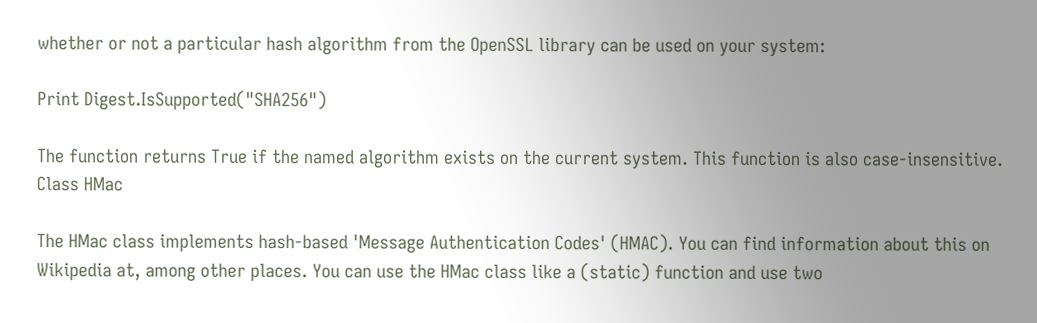whether or not a particular hash algorithm from the OpenSSL library can be used on your system:

Print Digest.IsSupported("SHA256")

The function returns True if the named algorithm exists on the current system. This function is also case-insensitive. Class HMac

The HMac class implements hash-based 'Message Authentication Codes' (HMAC). You can find information about this on Wikipedia at, among other places. You can use the HMac class like a (static) function and use two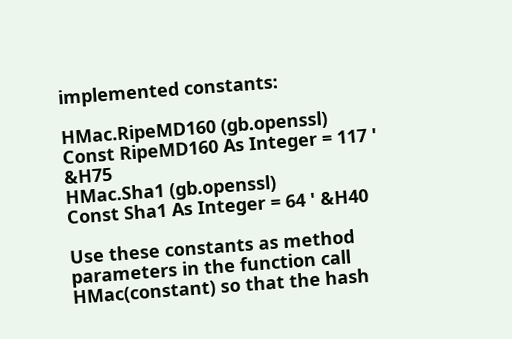implemented constants:

HMac.RipeMD160 (gb.openssl)
Const RipeMD160 As Integer = 117 ' &H75
HMac.Sha1 (gb.openssl)
Const Sha1 As Integer = 64 ' &H40

Use these constants as method parameters in the function call HMac(constant) so that the hash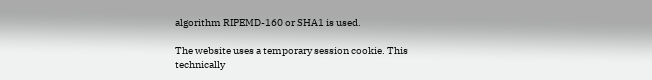algorithm RIPEMD-160 or SHA1 is used.

The website uses a temporary session cookie. This technically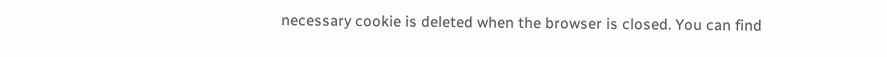necessary cookie is deleted when the browser is closed. You can find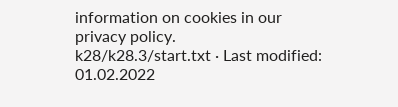information on cookies in our privacy policy.
k28/k28.3/start.txt · Last modified: 01.02.2022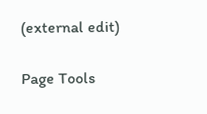(external edit)

Page Tools